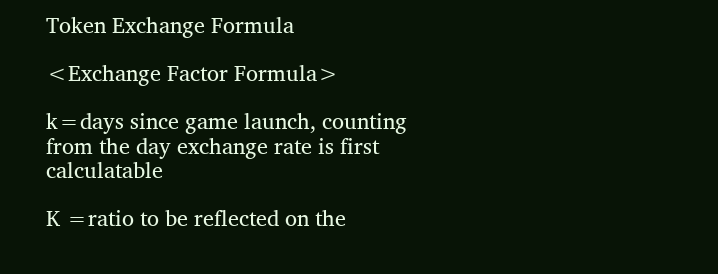Token Exchange Formula

<Exchange Factor Formula>

k=days since game launch, counting from the day exchange rate is first calculatable

K =ratio to be reflected on the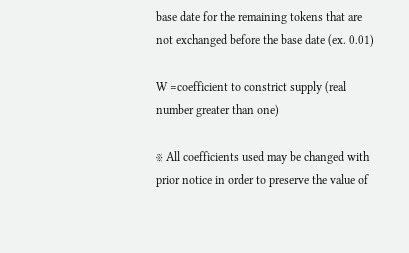base date for the remaining tokens that are not exchanged before the base date (ex. 0.01)

W =coefficient to constrict supply (real number greater than one)

※ All coefficients used may be changed with prior notice in order to preserve the value of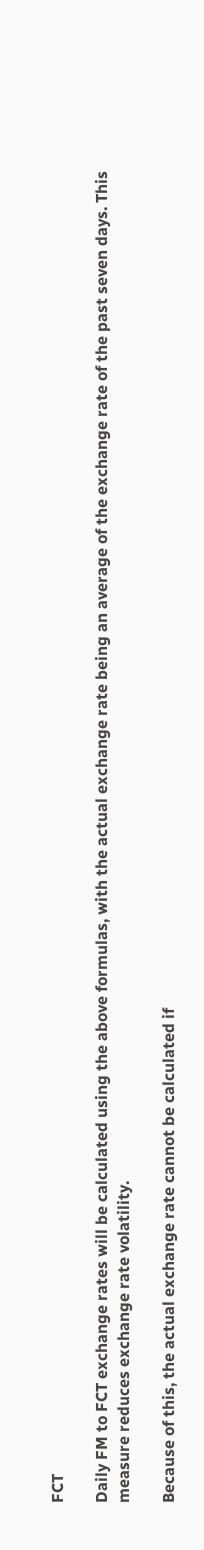FCT

Daily FM to FCT exchange rates will be calculated using the above formulas, with the actual exchange rate being an average of the exchange rate of the past seven days. This measure reduces exchange rate volatility.

Because of this, the actual exchange rate cannot be calculated if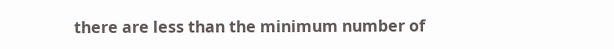there are less than the minimum number of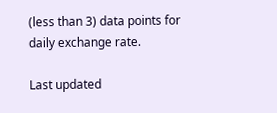(less than 3) data points for daily exchange rate.

Last updated